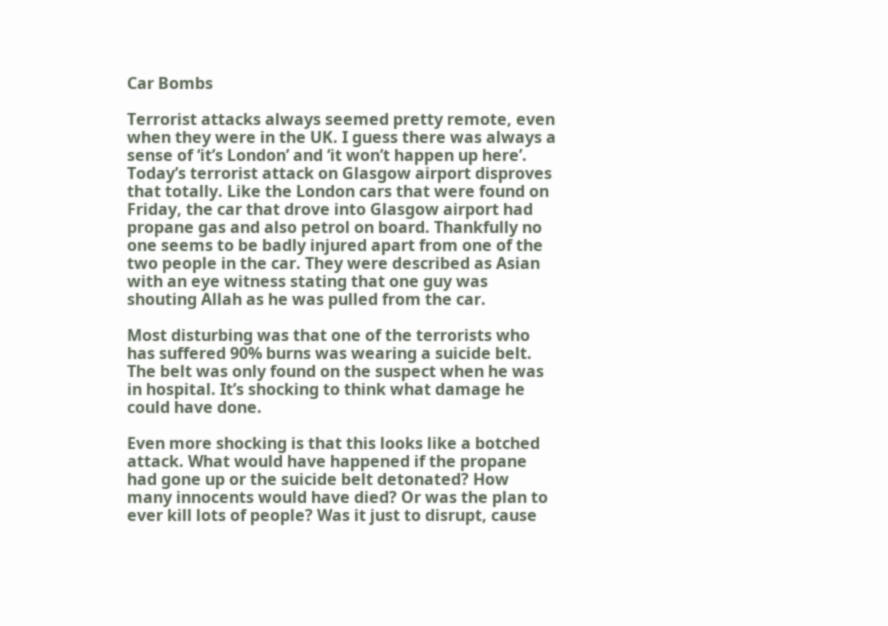Car Bombs

Terrorist attacks always seemed pretty remote, even when they were in the UK. I guess there was always a sense of ‘it’s London’ and ‘it won’t happen up here’. Today’s terrorist attack on Glasgow airport disproves that totally. Like the London cars that were found on Friday, the car that drove into Glasgow airport had propane gas and also petrol on board. Thankfully no one seems to be badly injured apart from one of the two people in the car. They were described as Asian with an eye witness stating that one guy was shouting Allah as he was pulled from the car.

Most disturbing was that one of the terrorists who has suffered 90% burns was wearing a suicide belt. The belt was only found on the suspect when he was in hospital. It’s shocking to think what damage he could have done.

Even more shocking is that this looks like a botched attack. What would have happened if the propane had gone up or the suicide belt detonated? How many innocents would have died? Or was the plan to ever kill lots of people? Was it just to disrupt, cause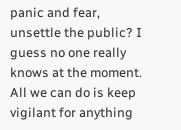panic and fear, unsettle the public? I guess no one really knows at the moment. All we can do is keep vigilant for anything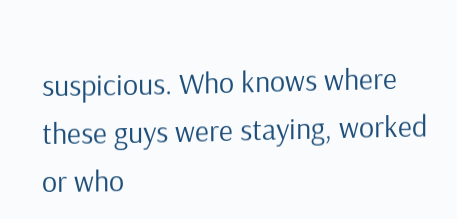suspicious. Who knows where these guys were staying, worked or who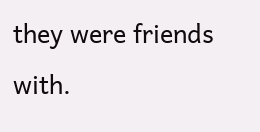they were friends with.